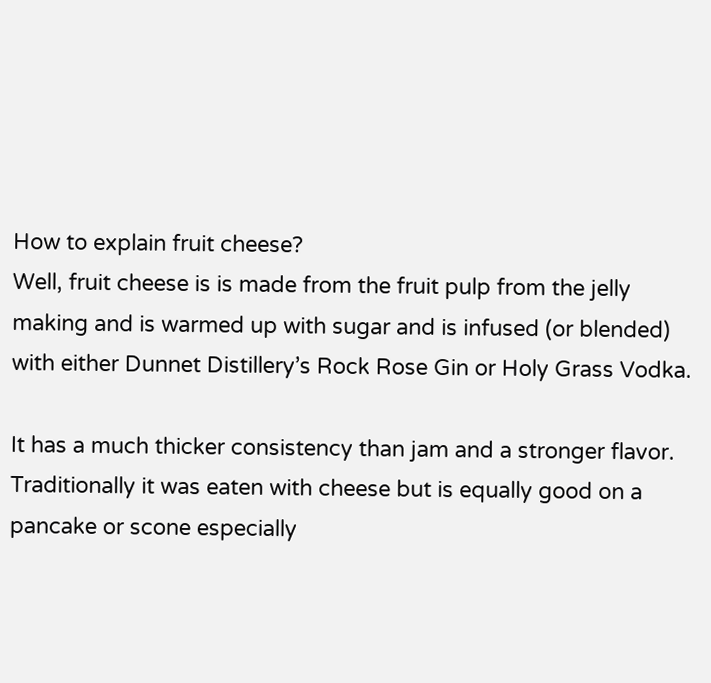How to explain fruit cheese?
Well, fruit cheese is is made from the fruit pulp from the jelly making and is warmed up with sugar and is infused (or blended) with either Dunnet Distillery’s Rock Rose Gin or Holy Grass Vodka.

It has a much thicker consistency than jam and a stronger flavor. Traditionally it was eaten with cheese but is equally good on a pancake or scone especially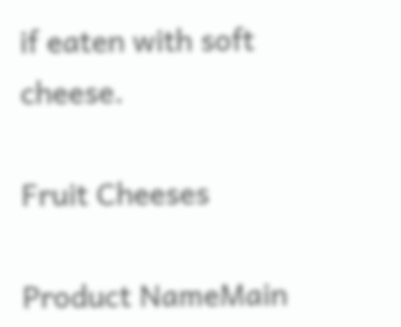if eaten with soft cheese.

Fruit Cheeses

Product NameMain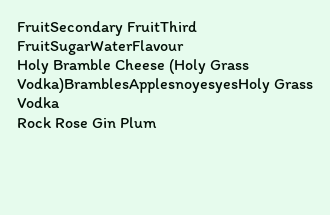FruitSecondary FruitThird FruitSugarWaterFlavour
Holy Bramble Cheese (Holy Grass Vodka)BramblesApplesnoyesyesHoly Grass Vodka
Rock Rose Gin Plum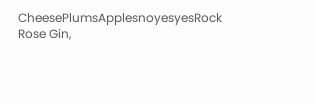CheesePlumsApplesnoyesyesRock Rose Gin,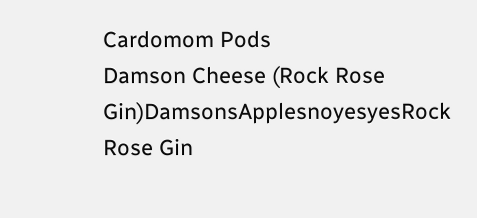Cardomom Pods
Damson Cheese (Rock Rose Gin)DamsonsApplesnoyesyesRock Rose Gin